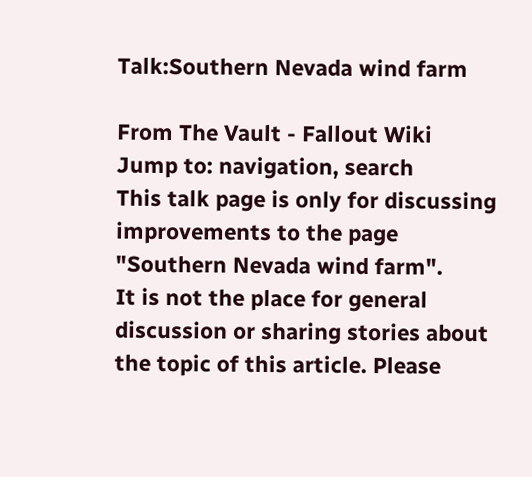Talk:Southern Nevada wind farm

From The Vault - Fallout Wiki
Jump to: navigation, search
This talk page is only for discussing improvements to the page "Southern Nevada wind farm".
It is not the place for general discussion or sharing stories about the topic of this article. Please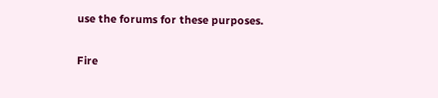use the forums for these purposes.


Fire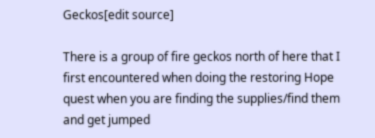Geckos[edit source]

There is a group of fire geckos north of here that I first encountered when doing the restoring Hope quest when you are finding the supplies/find them and get jumped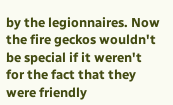by the legionnaires. Now the fire geckos wouldn't be special if it weren't for the fact that they were friendly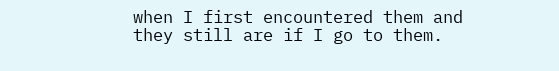when I first encountered them and they still are if I go to them.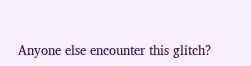Anyone else encounter this glitch?